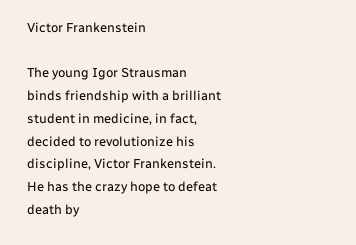Victor Frankenstein

The young Igor Strausman binds friendship with a brilliant student in medicine, in fact, decided to revolutionize his discipline, Victor Frankenstein. He has the crazy hope to defeat death by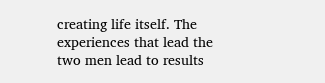creating life itself. The experiences that lead the two men lead to results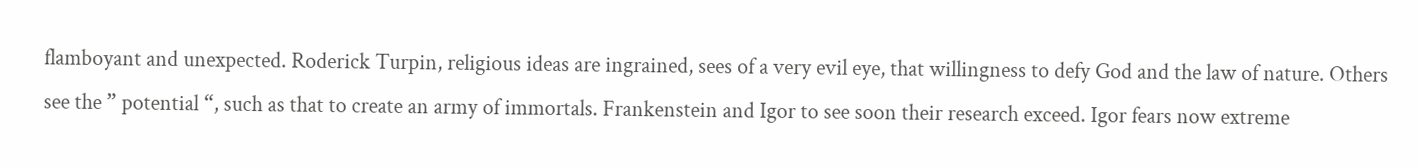flamboyant and unexpected. Roderick Turpin, religious ideas are ingrained, sees of a very evil eye, that willingness to defy God and the law of nature. Others see the ” potential “, such as that to create an army of immortals. Frankenstein and Igor to see soon their research exceed. Igor fears now extreme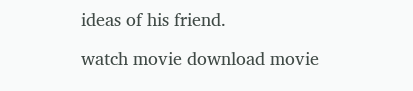ideas of his friend.

watch movie download movie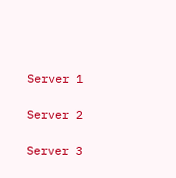Server 1

Server 2

Server 3